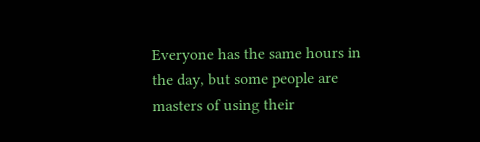Everyone has the same hours in the day, but some people are masters of using their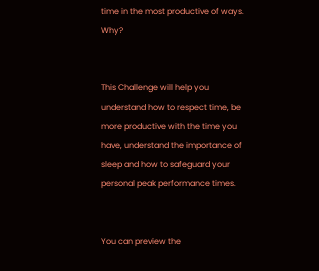time in the most productive of ways. Why?


This Challenge will help you understand how to respect time, be more productive with the time you have, understand the importance of sleep and how to safeguard your personal peak performance times.


You can preview the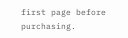first page before purchasing.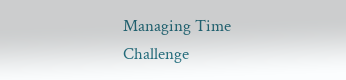Managing Time Challenge